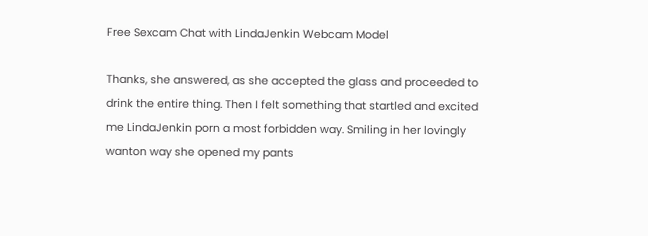Free Sexcam Chat with LindaJenkin Webcam Model

Thanks, she answered, as she accepted the glass and proceeded to drink the entire thing. Then I felt something that startled and excited me LindaJenkin porn a most forbidden way. Smiling in her lovingly wanton way she opened my pants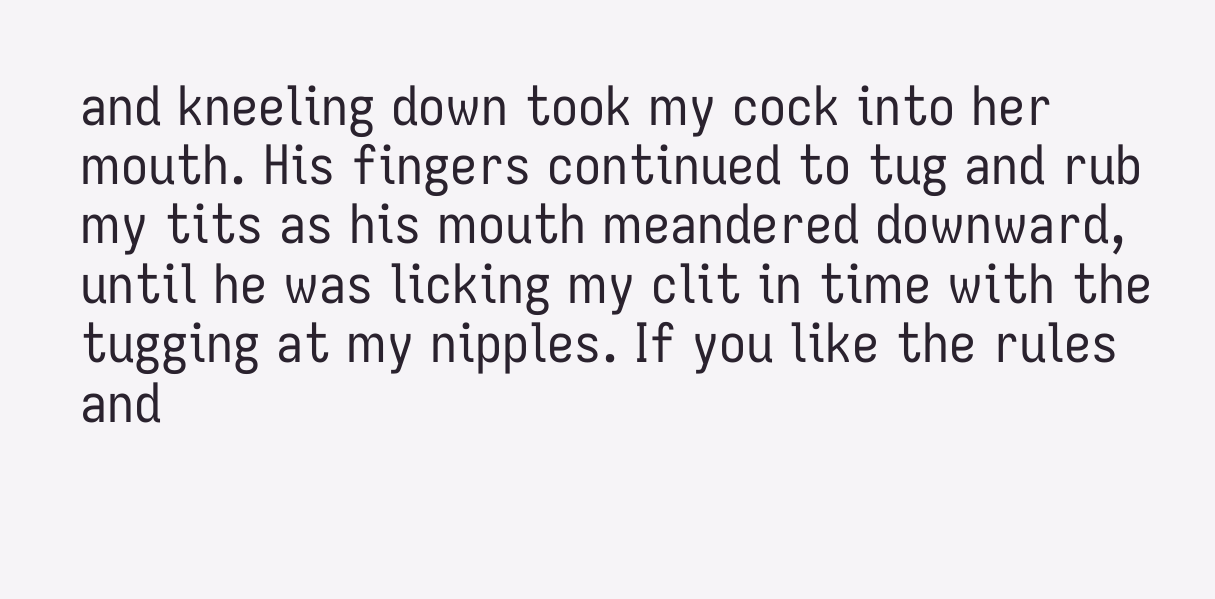and kneeling down took my cock into her mouth. His fingers continued to tug and rub my tits as his mouth meandered downward, until he was licking my clit in time with the tugging at my nipples. If you like the rules and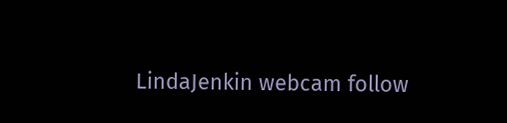LindaJenkin webcam follow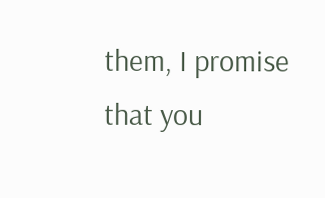them, I promise that you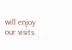will enjoy our visits.